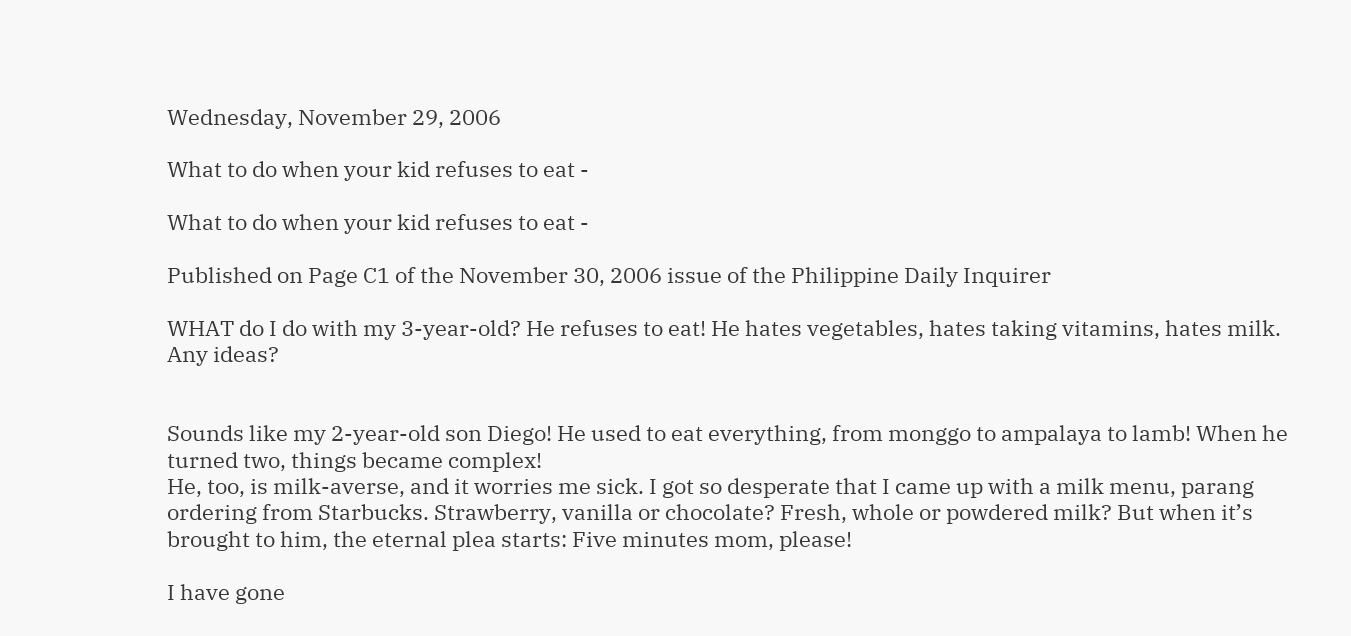Wednesday, November 29, 2006

What to do when your kid refuses to eat -

What to do when your kid refuses to eat -

Published on Page C1 of the November 30, 2006 issue of the Philippine Daily Inquirer

WHAT do I do with my 3-year-old? He refuses to eat! He hates vegetables, hates taking vitamins, hates milk. Any ideas?


Sounds like my 2-year-old son Diego! He used to eat everything, from monggo to ampalaya to lamb! When he turned two, things became complex!
He, too, is milk-averse, and it worries me sick. I got so desperate that I came up with a milk menu, parang ordering from Starbucks. Strawberry, vanilla or chocolate? Fresh, whole or powdered milk? But when it’s brought to him, the eternal plea starts: Five minutes mom, please!

I have gone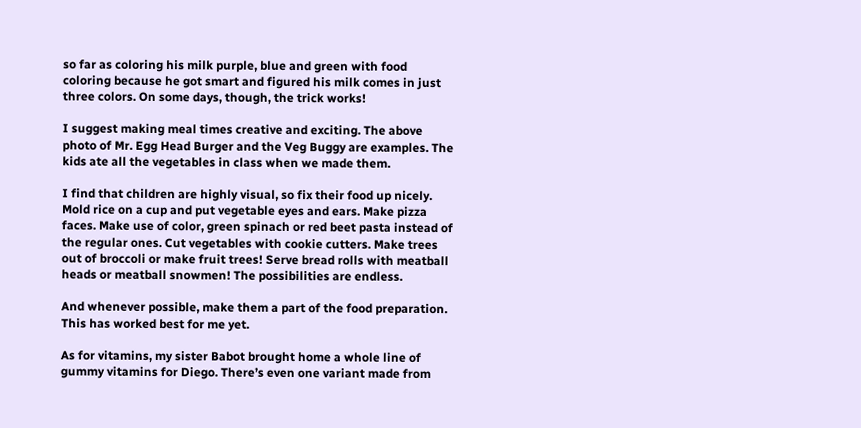so far as coloring his milk purple, blue and green with food coloring because he got smart and figured his milk comes in just three colors. On some days, though, the trick works!

I suggest making meal times creative and exciting. The above photo of Mr. Egg Head Burger and the Veg Buggy are examples. The kids ate all the vegetables in class when we made them.

I find that children are highly visual, so fix their food up nicely. Mold rice on a cup and put vegetable eyes and ears. Make pizza faces. Make use of color, green spinach or red beet pasta instead of the regular ones. Cut vegetables with cookie cutters. Make trees out of broccoli or make fruit trees! Serve bread rolls with meatball heads or meatball snowmen! The possibilities are endless.

And whenever possible, make them a part of the food preparation. This has worked best for me yet.

As for vitamins, my sister Babot brought home a whole line of gummy vitamins for Diego. There’s even one variant made from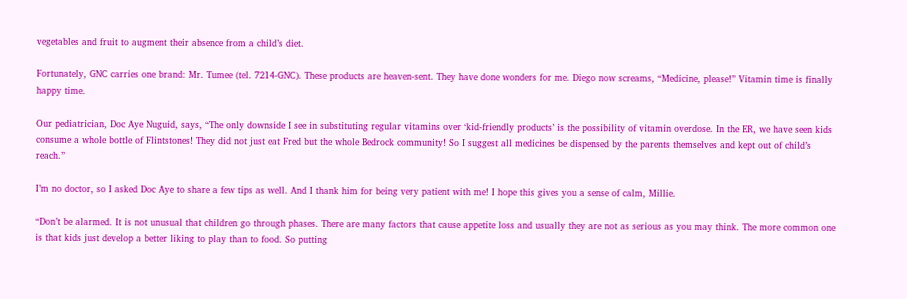vegetables and fruit to augment their absence from a child’s diet.

Fortunately, GNC carries one brand: Mr. Tumee (tel. 7214-GNC). These products are heaven-sent. They have done wonders for me. Diego now screams, “Medicine, please!” Vitamin time is finally happy time.

Our pediatrician, Doc Aye Nuguid, says, “The only downside I see in substituting regular vitamins over ‘kid-friendly products’ is the possibility of vitamin overdose. In the ER, we have seen kids consume a whole bottle of Flintstones! They did not just eat Fred but the whole Bedrock community! So I suggest all medicines be dispensed by the parents themselves and kept out of child’s reach.”

I’m no doctor, so I asked Doc Aye to share a few tips as well. And I thank him for being very patient with me! I hope this gives you a sense of calm, Millie.

“Don’t be alarmed. It is not unusual that children go through phases. There are many factors that cause appetite loss and usually they are not as serious as you may think. The more common one is that kids just develop a better liking to play than to food. So putting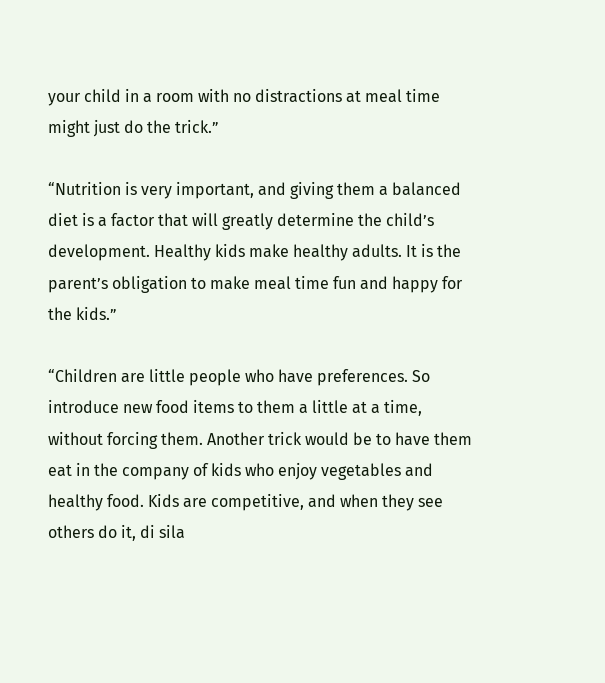your child in a room with no distractions at meal time might just do the trick.”

“Nutrition is very important, and giving them a balanced diet is a factor that will greatly determine the child’s development. Healthy kids make healthy adults. It is the parent’s obligation to make meal time fun and happy for the kids.”

“Children are little people who have preferences. So introduce new food items to them a little at a time, without forcing them. Another trick would be to have them eat in the company of kids who enjoy vegetables and healthy food. Kids are competitive, and when they see others do it, di sila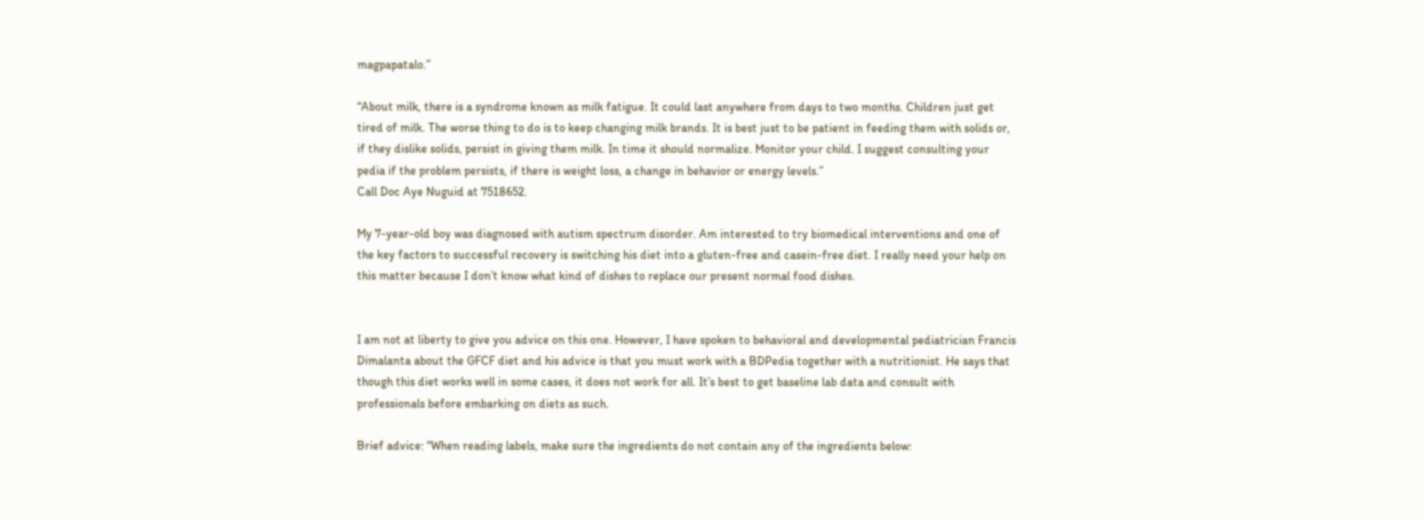magpapatalo.”

“About milk, there is a syndrome known as milk fatigue. It could last anywhere from days to two months. Children just get tired of milk. The worse thing to do is to keep changing milk brands. It is best just to be patient in feeding them with solids or, if they dislike solids, persist in giving them milk. In time it should normalize. Monitor your child. I suggest consulting your pedia if the problem persists, if there is weight loss, a change in behavior or energy levels.”
Call Doc Aye Nuguid at 7518652.

My 7-year-old boy was diagnosed with autism spectrum disorder. Am interested to try biomedical interventions and one of the key factors to successful recovery is switching his diet into a gluten-free and casein-free diet. I really need your help on this matter because I don’t know what kind of dishes to replace our present normal food dishes.


I am not at liberty to give you advice on this one. However, I have spoken to behavioral and developmental pediatrician Francis Dimalanta about the GFCF diet and his advice is that you must work with a BDPedia together with a nutritionist. He says that though this diet works well in some cases, it does not work for all. It’s best to get baseline lab data and consult with professionals before embarking on diets as such.

Brief advice: “When reading labels, make sure the ingredients do not contain any of the ingredients below: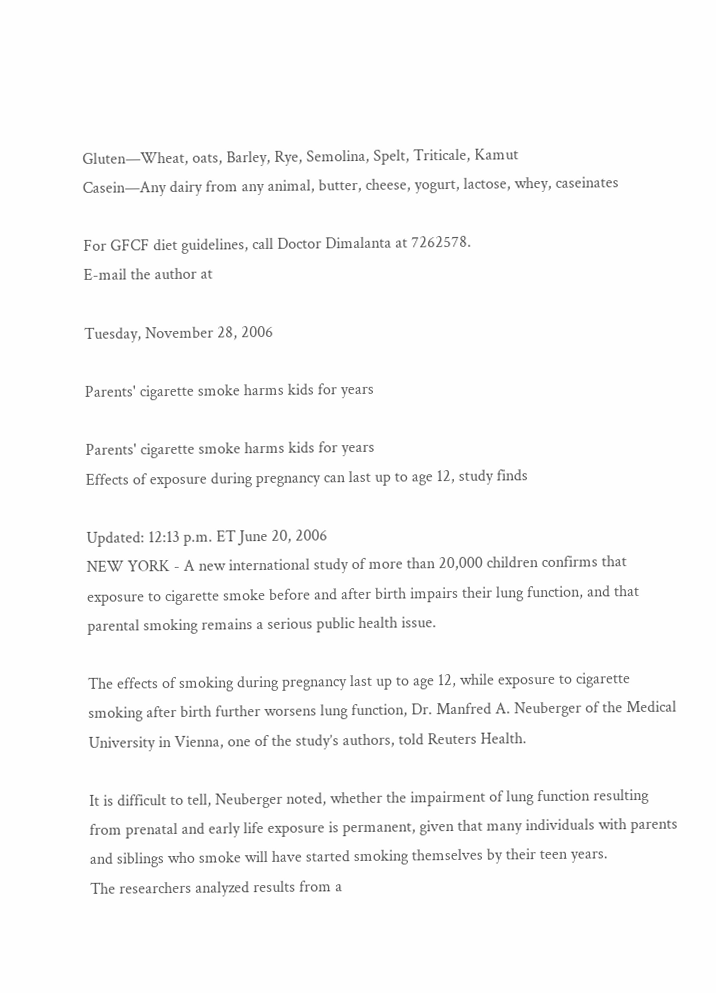Gluten—Wheat, oats, Barley, Rye, Semolina, Spelt, Triticale, Kamut
Casein—Any dairy from any animal, butter, cheese, yogurt, lactose, whey, caseinates

For GFCF diet guidelines, call Doctor Dimalanta at 7262578.
E-mail the author at

Tuesday, November 28, 2006

Parents' cigarette smoke harms kids for years

Parents' cigarette smoke harms kids for years
Effects of exposure during pregnancy can last up to age 12, study finds

Updated: 12:13 p.m. ET June 20, 2006
NEW YORK - A new international study of more than 20,000 children confirms that exposure to cigarette smoke before and after birth impairs their lung function, and that parental smoking remains a serious public health issue.

The effects of smoking during pregnancy last up to age 12, while exposure to cigarette smoking after birth further worsens lung function, Dr. Manfred A. Neuberger of the Medical University in Vienna, one of the study’s authors, told Reuters Health.

It is difficult to tell, Neuberger noted, whether the impairment of lung function resulting from prenatal and early life exposure is permanent, given that many individuals with parents and siblings who smoke will have started smoking themselves by their teen years.
The researchers analyzed results from a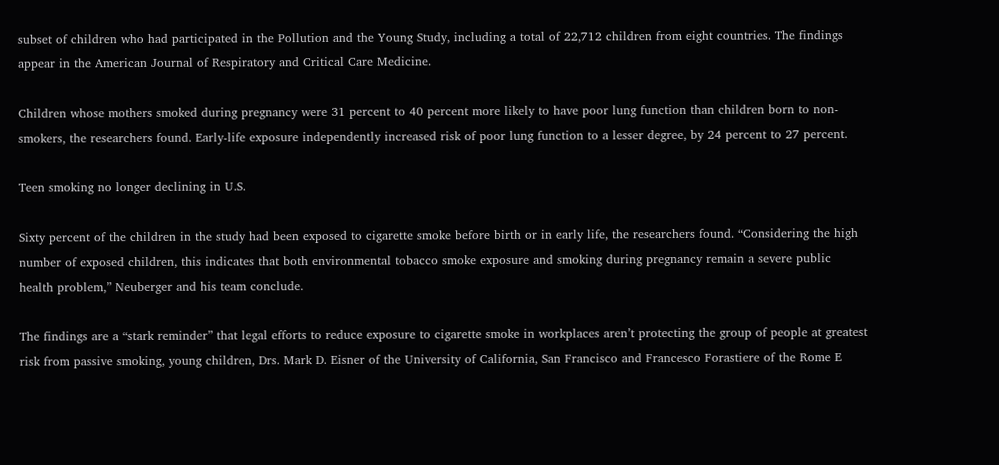subset of children who had participated in the Pollution and the Young Study, including a total of 22,712 children from eight countries. The findings appear in the American Journal of Respiratory and Critical Care Medicine.

Children whose mothers smoked during pregnancy were 31 percent to 40 percent more likely to have poor lung function than children born to non-smokers, the researchers found. Early-life exposure independently increased risk of poor lung function to a lesser degree, by 24 percent to 27 percent.

Teen smoking no longer declining in U.S.

Sixty percent of the children in the study had been exposed to cigarette smoke before birth or in early life, the researchers found. “Considering the high number of exposed children, this indicates that both environmental tobacco smoke exposure and smoking during pregnancy remain a severe public health problem,” Neuberger and his team conclude.

The findings are a “stark reminder” that legal efforts to reduce exposure to cigarette smoke in workplaces aren’t protecting the group of people at greatest risk from passive smoking, young children, Drs. Mark D. Eisner of the University of California, San Francisco and Francesco Forastiere of the Rome E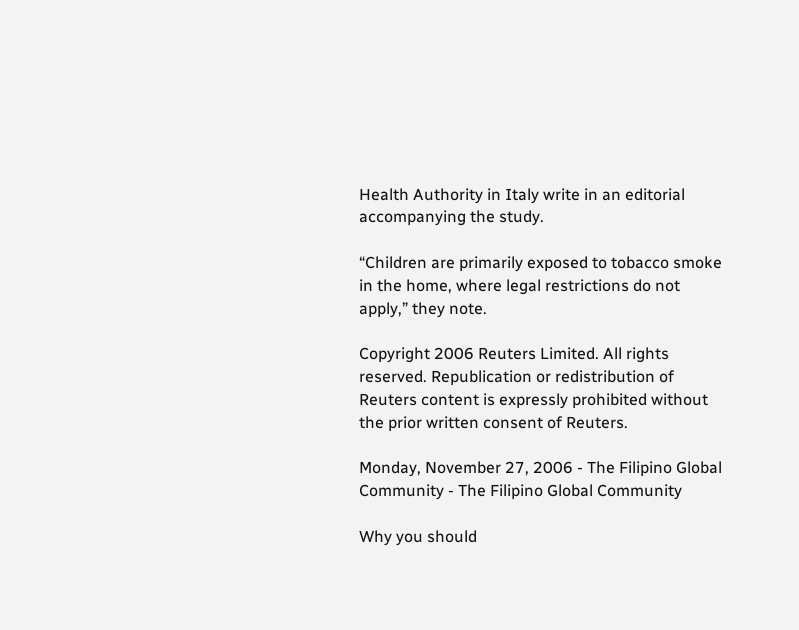Health Authority in Italy write in an editorial accompanying the study.

“Children are primarily exposed to tobacco smoke in the home, where legal restrictions do not apply,” they note.

Copyright 2006 Reuters Limited. All rights reserved. Republication or redistribution of Reuters content is expressly prohibited without the prior written consent of Reuters.

Monday, November 27, 2006 - The Filipino Global Community - The Filipino Global Community

Why you should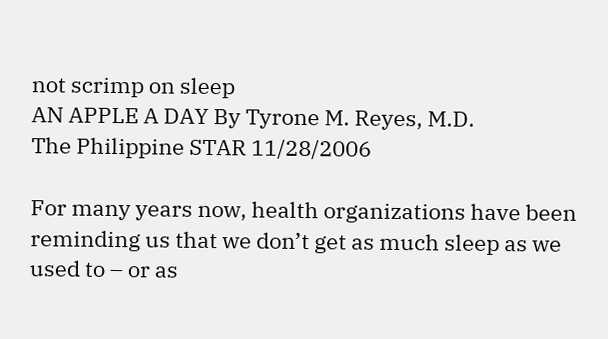not scrimp on sleep
AN APPLE A DAY By Tyrone M. Reyes, M.D.
The Philippine STAR 11/28/2006

For many years now, health organizations have been reminding us that we don’t get as much sleep as we used to – or as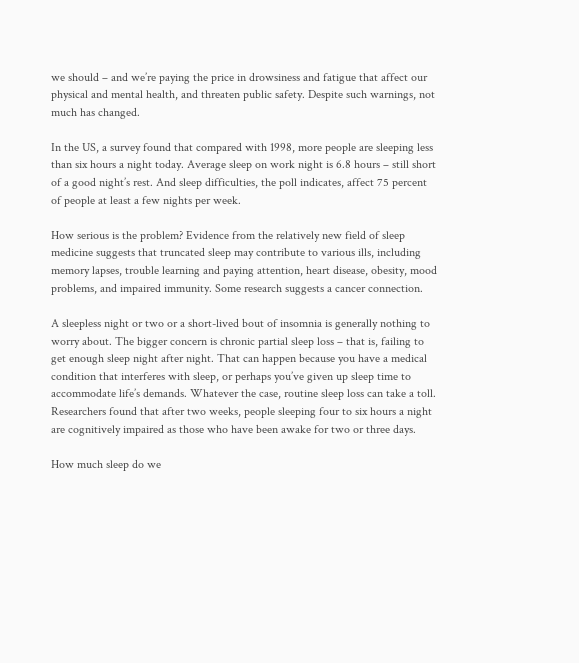we should – and we’re paying the price in drowsiness and fatigue that affect our physical and mental health, and threaten public safety. Despite such warnings, not much has changed.

In the US, a survey found that compared with 1998, more people are sleeping less than six hours a night today. Average sleep on work night is 6.8 hours – still short of a good night’s rest. And sleep difficulties, the poll indicates, affect 75 percent of people at least a few nights per week.

How serious is the problem? Evidence from the relatively new field of sleep medicine suggests that truncated sleep may contribute to various ills, including memory lapses, trouble learning and paying attention, heart disease, obesity, mood problems, and impaired immunity. Some research suggests a cancer connection.

A sleepless night or two or a short-lived bout of insomnia is generally nothing to worry about. The bigger concern is chronic partial sleep loss – that is, failing to get enough sleep night after night. That can happen because you have a medical condition that interferes with sleep, or perhaps you’ve given up sleep time to accommodate life’s demands. Whatever the case, routine sleep loss can take a toll. Researchers found that after two weeks, people sleeping four to six hours a night are cognitively impaired as those who have been awake for two or three days.

How much sleep do we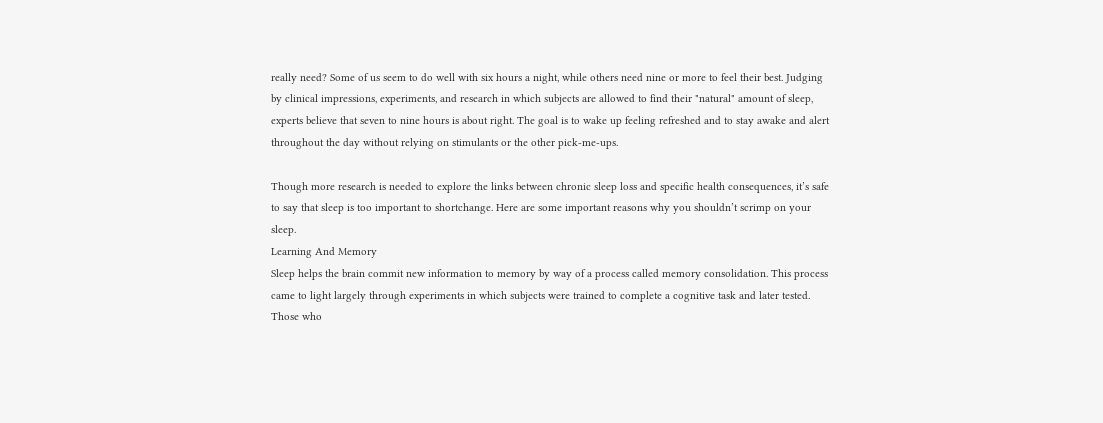really need? Some of us seem to do well with six hours a night, while others need nine or more to feel their best. Judging by clinical impressions, experiments, and research in which subjects are allowed to find their "natural" amount of sleep, experts believe that seven to nine hours is about right. The goal is to wake up feeling refreshed and to stay awake and alert throughout the day without relying on stimulants or the other pick-me-ups.

Though more research is needed to explore the links between chronic sleep loss and specific health consequences, it’s safe to say that sleep is too important to shortchange. Here are some important reasons why you shouldn’t scrimp on your sleep.
Learning And Memory
Sleep helps the brain commit new information to memory by way of a process called memory consolidation. This process came to light largely through experiments in which subjects were trained to complete a cognitive task and later tested. Those who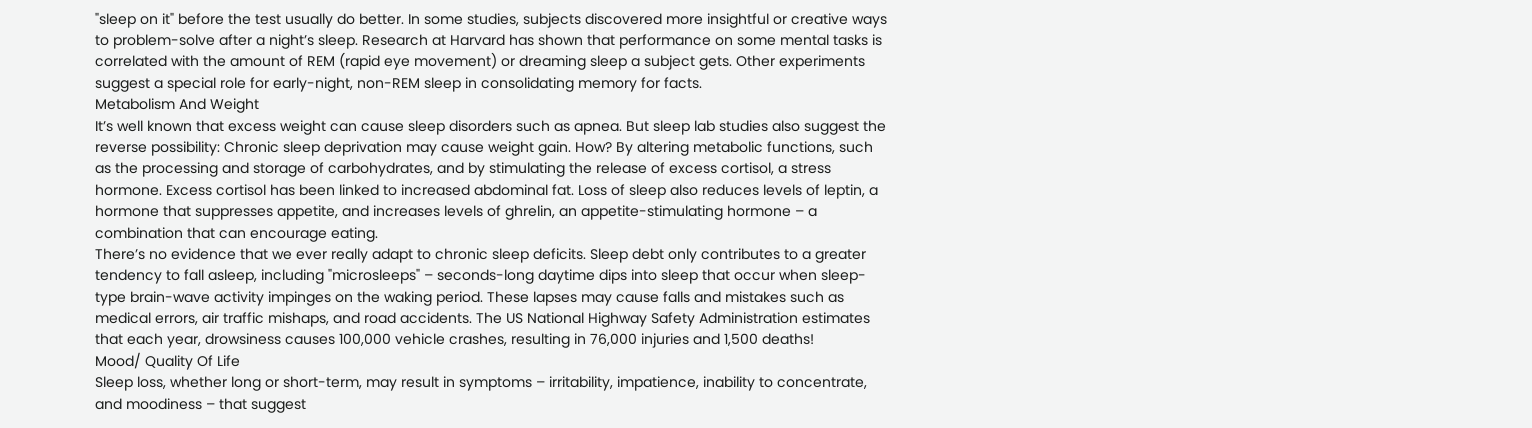"sleep on it" before the test usually do better. In some studies, subjects discovered more insightful or creative ways to problem-solve after a night’s sleep. Research at Harvard has shown that performance on some mental tasks is correlated with the amount of REM (rapid eye movement) or dreaming sleep a subject gets. Other experiments suggest a special role for early-night, non-REM sleep in consolidating memory for facts.
Metabolism And Weight
It’s well known that excess weight can cause sleep disorders such as apnea. But sleep lab studies also suggest the reverse possibility: Chronic sleep deprivation may cause weight gain. How? By altering metabolic functions, such as the processing and storage of carbohydrates, and by stimulating the release of excess cortisol, a stress hormone. Excess cortisol has been linked to increased abdominal fat. Loss of sleep also reduces levels of leptin, a hormone that suppresses appetite, and increases levels of ghrelin, an appetite-stimulating hormone – a combination that can encourage eating.
There’s no evidence that we ever really adapt to chronic sleep deficits. Sleep debt only contributes to a greater tendency to fall asleep, including "microsleeps" – seconds-long daytime dips into sleep that occur when sleep-type brain-wave activity impinges on the waking period. These lapses may cause falls and mistakes such as medical errors, air traffic mishaps, and road accidents. The US National Highway Safety Administration estimates that each year, drowsiness causes 100,000 vehicle crashes, resulting in 76,000 injuries and 1,500 deaths!
Mood/ Quality Of Life
Sleep loss, whether long or short-term, may result in symptoms – irritability, impatience, inability to concentrate, and moodiness – that suggest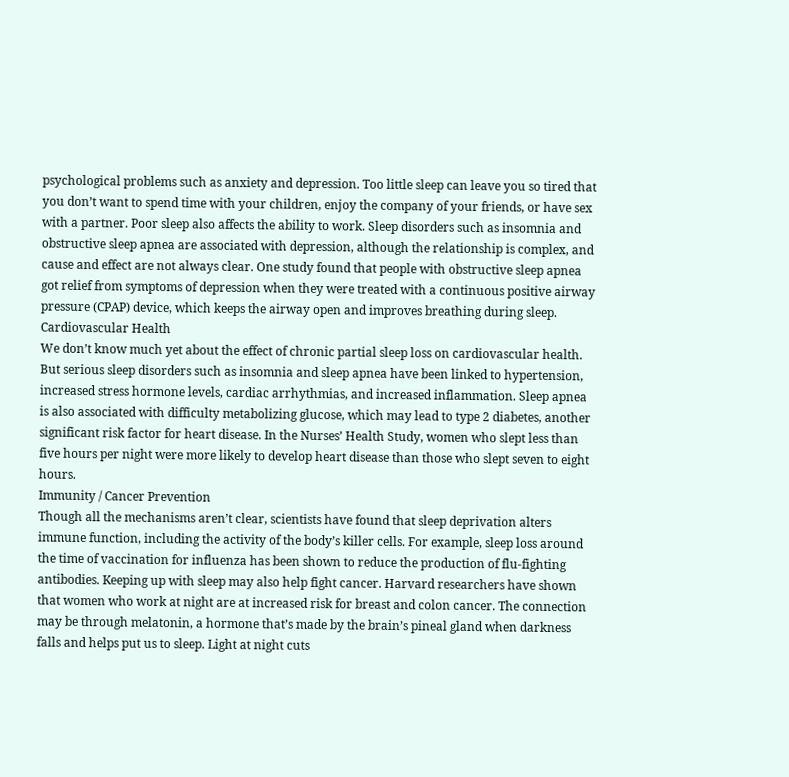psychological problems such as anxiety and depression. Too little sleep can leave you so tired that you don’t want to spend time with your children, enjoy the company of your friends, or have sex with a partner. Poor sleep also affects the ability to work. Sleep disorders such as insomnia and obstructive sleep apnea are associated with depression, although the relationship is complex, and cause and effect are not always clear. One study found that people with obstructive sleep apnea got relief from symptoms of depression when they were treated with a continuous positive airway pressure (CPAP) device, which keeps the airway open and improves breathing during sleep.
Cardiovascular Health
We don’t know much yet about the effect of chronic partial sleep loss on cardiovascular health. But serious sleep disorders such as insomnia and sleep apnea have been linked to hypertension, increased stress hormone levels, cardiac arrhythmias, and increased inflammation. Sleep apnea is also associated with difficulty metabolizing glucose, which may lead to type 2 diabetes, another significant risk factor for heart disease. In the Nurses’ Health Study, women who slept less than five hours per night were more likely to develop heart disease than those who slept seven to eight hours.
Immunity / Cancer Prevention
Though all the mechanisms aren’t clear, scientists have found that sleep deprivation alters immune function, including the activity of the body’s killer cells. For example, sleep loss around the time of vaccination for influenza has been shown to reduce the production of flu-fighting antibodies. Keeping up with sleep may also help fight cancer. Harvard researchers have shown that women who work at night are at increased risk for breast and colon cancer. The connection may be through melatonin, a hormone that’s made by the brain’s pineal gland when darkness falls and helps put us to sleep. Light at night cuts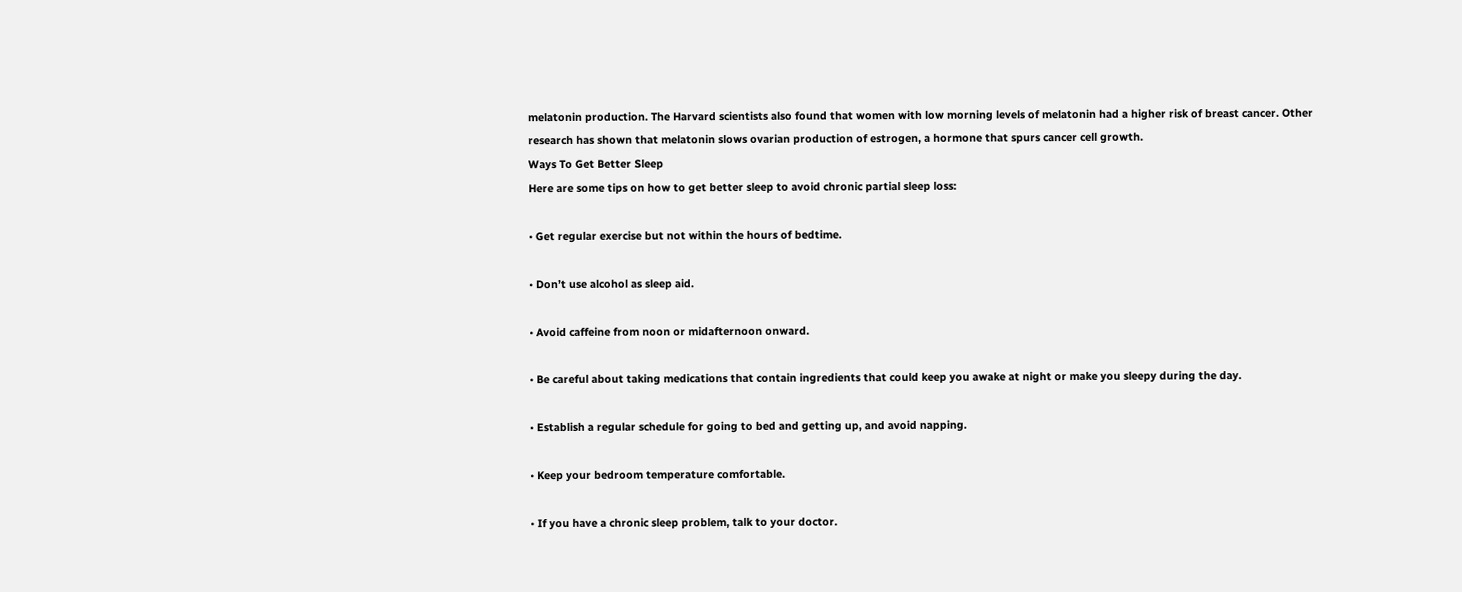melatonin production. The Harvard scientists also found that women with low morning levels of melatonin had a higher risk of breast cancer. Other research has shown that melatonin slows ovarian production of estrogen, a hormone that spurs cancer cell growth.
Ways To Get Better Sleep
Here are some tips on how to get better sleep to avoid chronic partial sleep loss:

• Get regular exercise but not within the hours of bedtime.

• Don’t use alcohol as sleep aid.

• Avoid caffeine from noon or midafternoon onward.

• Be careful about taking medications that contain ingredients that could keep you awake at night or make you sleepy during the day.

• Establish a regular schedule for going to bed and getting up, and avoid napping.

• Keep your bedroom temperature comfortable.

• If you have a chronic sleep problem, talk to your doctor.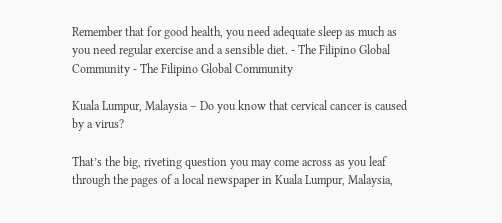Remember that for good health, you need adequate sleep as much as you need regular exercise and a sensible diet. - The Filipino Global Community - The Filipino Global Community

Kuala Lumpur, Malaysia – Do you know that cervical cancer is caused by a virus?

That’s the big, riveting question you may come across as you leaf through the pages of a local newspaper in Kuala Lumpur, Malaysia,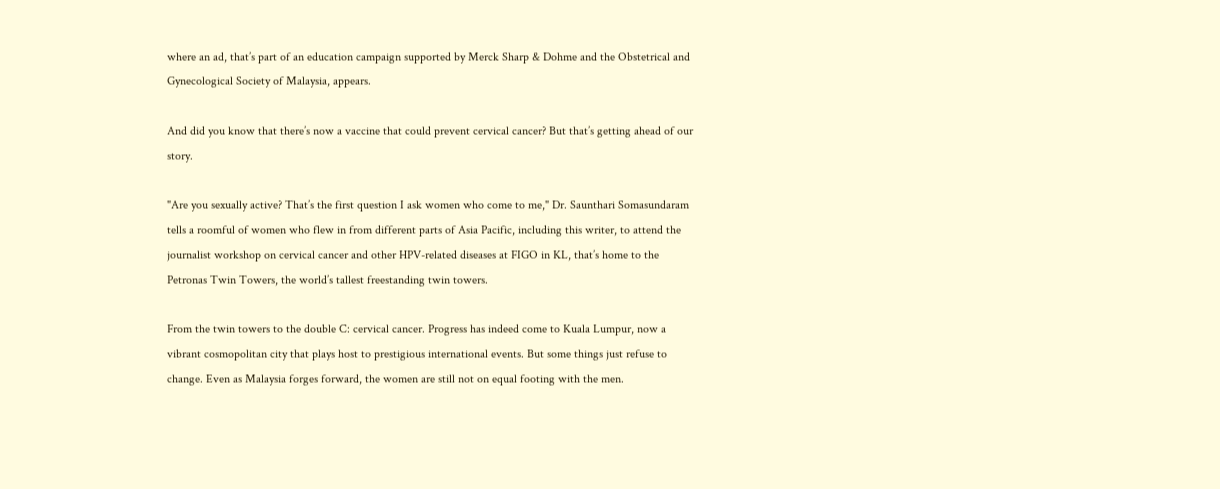where an ad, that’s part of an education campaign supported by Merck Sharp & Dohme and the Obstetrical and Gynecological Society of Malaysia, appears.

And did you know that there’s now a vaccine that could prevent cervical cancer? But that’s getting ahead of our story.

"Are you sexually active? That’s the first question I ask women who come to me," Dr. Saunthari Somasundaram tells a roomful of women who flew in from different parts of Asia Pacific, including this writer, to attend the journalist workshop on cervical cancer and other HPV-related diseases at FIGO in KL, that’s home to the Petronas Twin Towers, the world’s tallest freestanding twin towers.

From the twin towers to the double C: cervical cancer. Progress has indeed come to Kuala Lumpur, now a vibrant cosmopolitan city that plays host to prestigious international events. But some things just refuse to change. Even as Malaysia forges forward, the women are still not on equal footing with the men.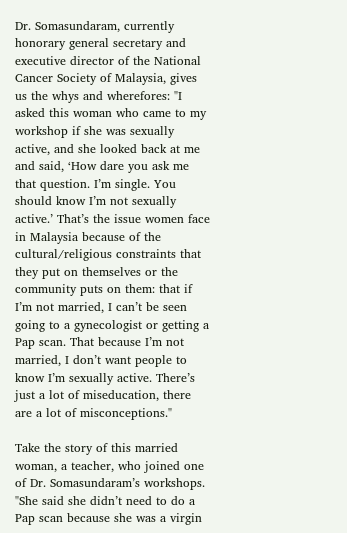Dr. Somasundaram, currently honorary general secretary and executive director of the National Cancer Society of Malaysia, gives us the whys and wherefores: "I asked this woman who came to my workshop if she was sexually active, and she looked back at me and said, ‘How dare you ask me that question. I’m single. You should know I’m not sexually active.’ That’s the issue women face in Malaysia because of the cultural/religious constraints that they put on themselves or the community puts on them: that if I’m not married, I can’t be seen going to a gynecologist or getting a Pap scan. That because I’m not married, I don’t want people to know I’m sexually active. There’s just a lot of miseducation, there are a lot of misconceptions."

Take the story of this married woman, a teacher, who joined one of Dr. Somasundaram’s workshops. "She said she didn’t need to do a Pap scan because she was a virgin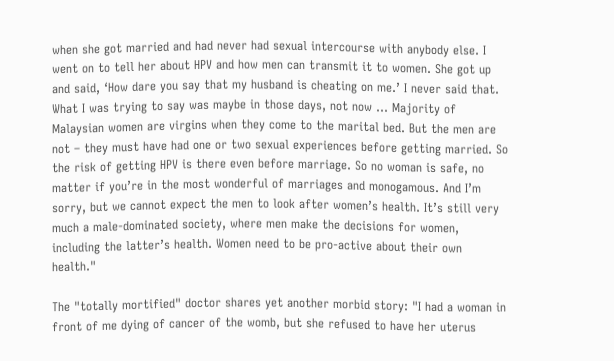when she got married and had never had sexual intercourse with anybody else. I went on to tell her about HPV and how men can transmit it to women. She got up and said, ‘How dare you say that my husband is cheating on me.’ I never said that. What I was trying to say was maybe in those days, not now ... Majority of Malaysian women are virgins when they come to the marital bed. But the men are not – they must have had one or two sexual experiences before getting married. So the risk of getting HPV is there even before marriage. So no woman is safe, no matter if you’re in the most wonderful of marriages and monogamous. And I’m sorry, but we cannot expect the men to look after women’s health. It’s still very much a male-dominated society, where men make the decisions for women, including the latter’s health. Women need to be pro-active about their own health."

The "totally mortified" doctor shares yet another morbid story: "I had a woman in front of me dying of cancer of the womb, but she refused to have her uterus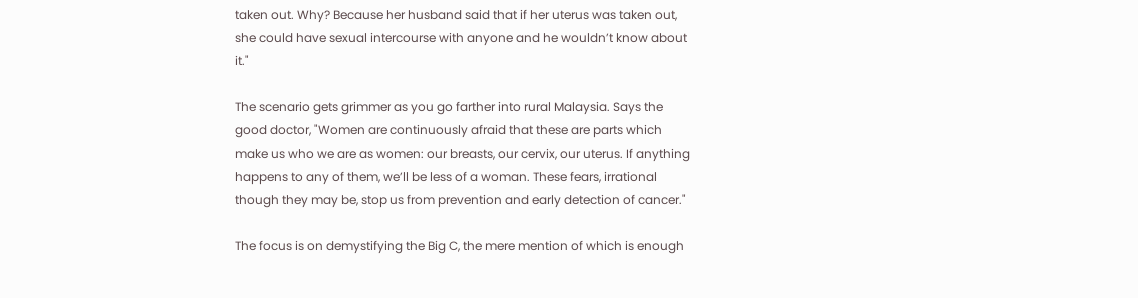taken out. Why? Because her husband said that if her uterus was taken out, she could have sexual intercourse with anyone and he wouldn’t know about it."

The scenario gets grimmer as you go farther into rural Malaysia. Says the good doctor, "Women are continuously afraid that these are parts which make us who we are as women: our breasts, our cervix, our uterus. If anything happens to any of them, we’ll be less of a woman. These fears, irrational though they may be, stop us from prevention and early detection of cancer."

The focus is on demystifying the Big C, the mere mention of which is enough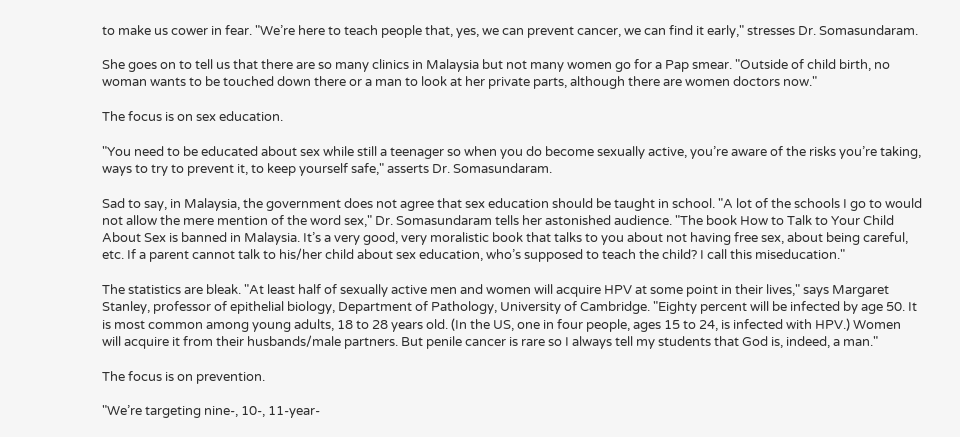to make us cower in fear. "We’re here to teach people that, yes, we can prevent cancer, we can find it early," stresses Dr. Somasundaram.

She goes on to tell us that there are so many clinics in Malaysia but not many women go for a Pap smear. "Outside of child birth, no woman wants to be touched down there or a man to look at her private parts, although there are women doctors now."

The focus is on sex education.

"You need to be educated about sex while still a teenager so when you do become sexually active, you’re aware of the risks you’re taking, ways to try to prevent it, to keep yourself safe," asserts Dr. Somasundaram.

Sad to say, in Malaysia, the government does not agree that sex education should be taught in school. "A lot of the schools I go to would not allow the mere mention of the word sex," Dr. Somasundaram tells her astonished audience. "The book How to Talk to Your Child About Sex is banned in Malaysia. It’s a very good, very moralistic book that talks to you about not having free sex, about being careful, etc. If a parent cannot talk to his/her child about sex education, who’s supposed to teach the child? I call this miseducation."

The statistics are bleak. "At least half of sexually active men and women will acquire HPV at some point in their lives," says Margaret Stanley, professor of epithelial biology, Department of Pathology, University of Cambridge. "Eighty percent will be infected by age 50. It is most common among young adults, 18 to 28 years old. (In the US, one in four people, ages 15 to 24, is infected with HPV.) Women will acquire it from their husbands/male partners. But penile cancer is rare so I always tell my students that God is, indeed, a man."

The focus is on prevention.

"We’re targeting nine-, 10-, 11-year-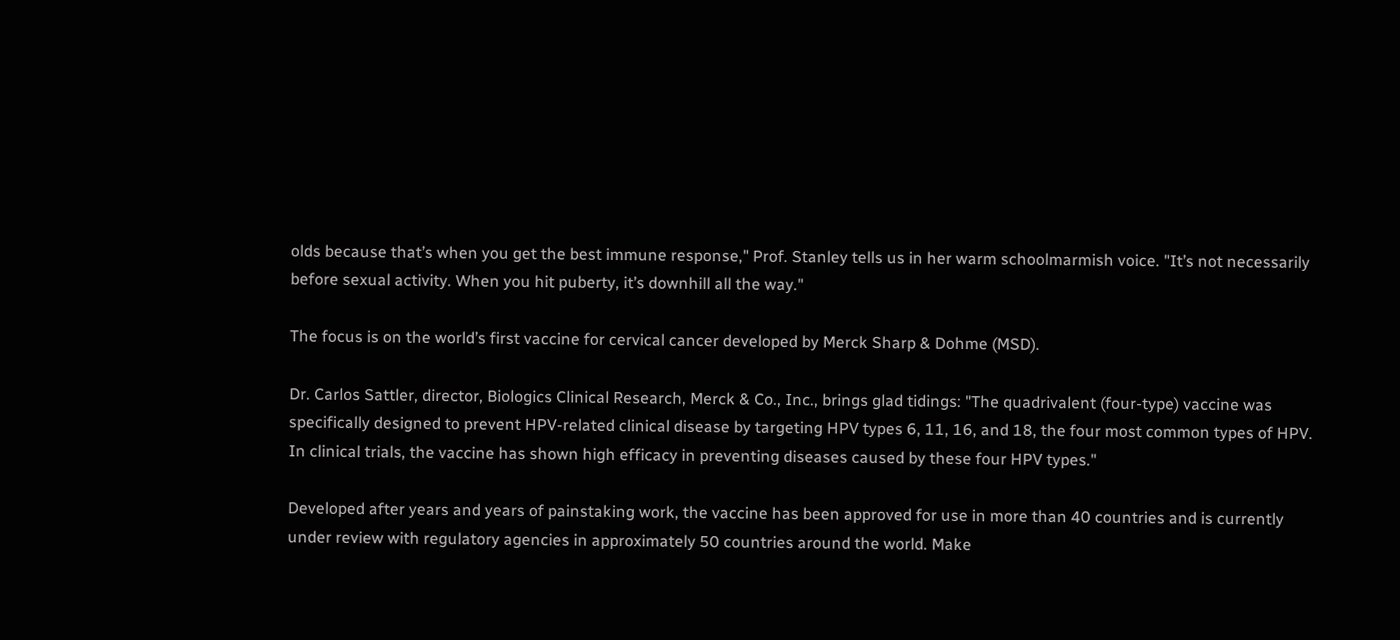olds because that’s when you get the best immune response," Prof. Stanley tells us in her warm schoolmarmish voice. "It’s not necessarily before sexual activity. When you hit puberty, it’s downhill all the way."

The focus is on the world’s first vaccine for cervical cancer developed by Merck Sharp & Dohme (MSD).

Dr. Carlos Sattler, director, Biologics Clinical Research, Merck & Co., Inc., brings glad tidings: "The quadrivalent (four-type) vaccine was specifically designed to prevent HPV-related clinical disease by targeting HPV types 6, 11, 16, and 18, the four most common types of HPV. In clinical trials, the vaccine has shown high efficacy in preventing diseases caused by these four HPV types."

Developed after years and years of painstaking work, the vaccine has been approved for use in more than 40 countries and is currently under review with regulatory agencies in approximately 50 countries around the world. Make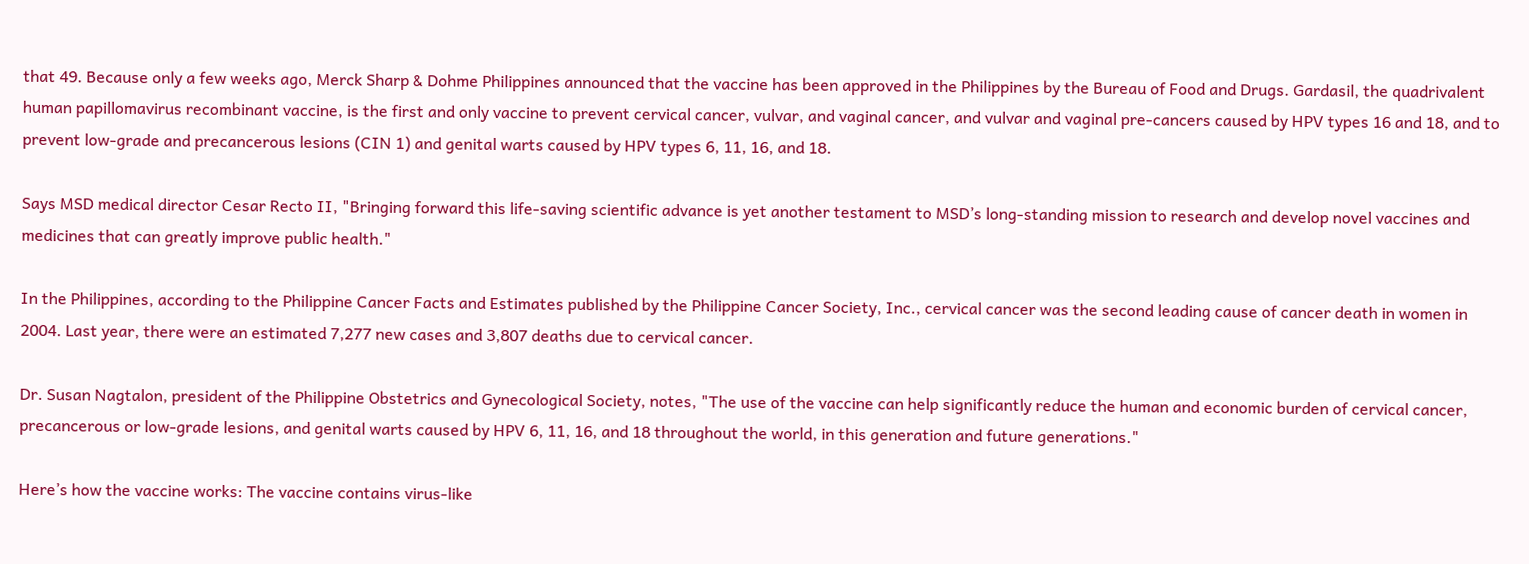that 49. Because only a few weeks ago, Merck Sharp & Dohme Philippines announced that the vaccine has been approved in the Philippines by the Bureau of Food and Drugs. Gardasil, the quadrivalent human papillomavirus recombinant vaccine, is the first and only vaccine to prevent cervical cancer, vulvar, and vaginal cancer, and vulvar and vaginal pre-cancers caused by HPV types 16 and 18, and to prevent low-grade and precancerous lesions (CIN 1) and genital warts caused by HPV types 6, 11, 16, and 18.

Says MSD medical director Cesar Recto II, "Bringing forward this life-saving scientific advance is yet another testament to MSD’s long-standing mission to research and develop novel vaccines and medicines that can greatly improve public health."

In the Philippines, according to the Philippine Cancer Facts and Estimates published by the Philippine Cancer Society, Inc., cervical cancer was the second leading cause of cancer death in women in 2004. Last year, there were an estimated 7,277 new cases and 3,807 deaths due to cervical cancer.

Dr. Susan Nagtalon, president of the Philippine Obstetrics and Gynecological Society, notes, "The use of the vaccine can help significantly reduce the human and economic burden of cervical cancer, precancerous or low-grade lesions, and genital warts caused by HPV 6, 11, 16, and 18 throughout the world, in this generation and future generations."

Here’s how the vaccine works: The vaccine contains virus-like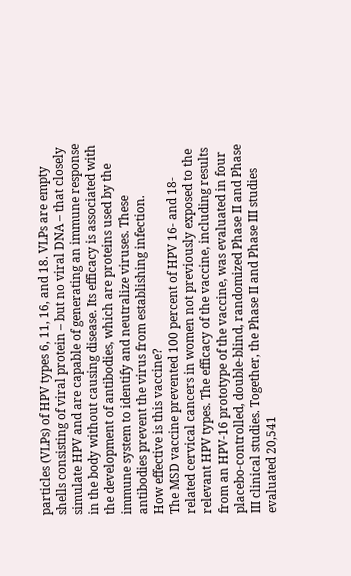particles (VLPs) of HPV types 6, 11, 16, and 18. VLPs are empty shells consisting of viral protein – but no viral DNA – that closely simulate HPV and are capable of generating an immune response in the body without causing disease. Its efficacy is associated with the development of antibodies, which are proteins used by the immune system to identify and neutralize viruses. These antibodies prevent the virus from establishing infection.
How effective is this vaccine?
The MSD vaccine prevented 100 percent of HPV 16- and 18-related cervical cancers in women not previously exposed to the relevant HPV types. The efficacy of the vaccine, including results from an HPV-16 prototype of the vaccine, was evaluated in four placebo-controlled, double-blind, randomized Phase II and Phase III clinical studies. Together, the Phase II and Phase III studies evaluated 20,541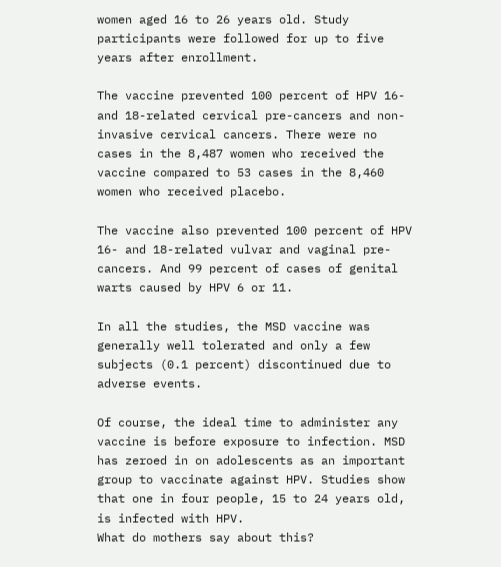women aged 16 to 26 years old. Study participants were followed for up to five years after enrollment.

The vaccine prevented 100 percent of HPV 16- and 18-related cervical pre-cancers and non-invasive cervical cancers. There were no cases in the 8,487 women who received the vaccine compared to 53 cases in the 8,460 women who received placebo.

The vaccine also prevented 100 percent of HPV 16- and 18-related vulvar and vaginal pre-cancers. And 99 percent of cases of genital warts caused by HPV 6 or 11.

In all the studies, the MSD vaccine was generally well tolerated and only a few subjects (0.1 percent) discontinued due to adverse events.

Of course, the ideal time to administer any vaccine is before exposure to infection. MSD has zeroed in on adolescents as an important group to vaccinate against HPV. Studies show that one in four people, 15 to 24 years old, is infected with HPV.
What do mothers say about this?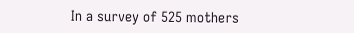In a survey of 525 mothers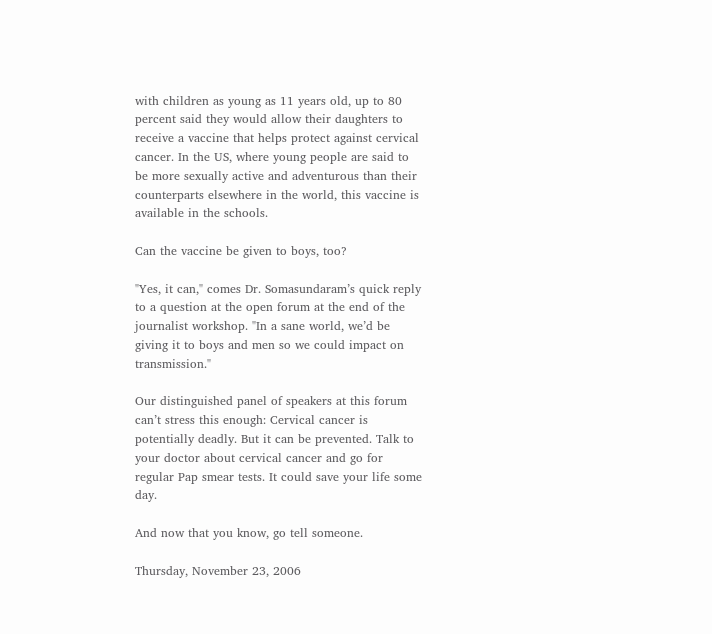with children as young as 11 years old, up to 80 percent said they would allow their daughters to receive a vaccine that helps protect against cervical cancer. In the US, where young people are said to be more sexually active and adventurous than their counterparts elsewhere in the world, this vaccine is available in the schools.

Can the vaccine be given to boys, too?

"Yes, it can," comes Dr. Somasundaram’s quick reply to a question at the open forum at the end of the journalist workshop. "In a sane world, we’d be giving it to boys and men so we could impact on transmission."

Our distinguished panel of speakers at this forum can’t stress this enough: Cervical cancer is potentially deadly. But it can be prevented. Talk to your doctor about cervical cancer and go for regular Pap smear tests. It could save your life some day.

And now that you know, go tell someone.

Thursday, November 23, 2006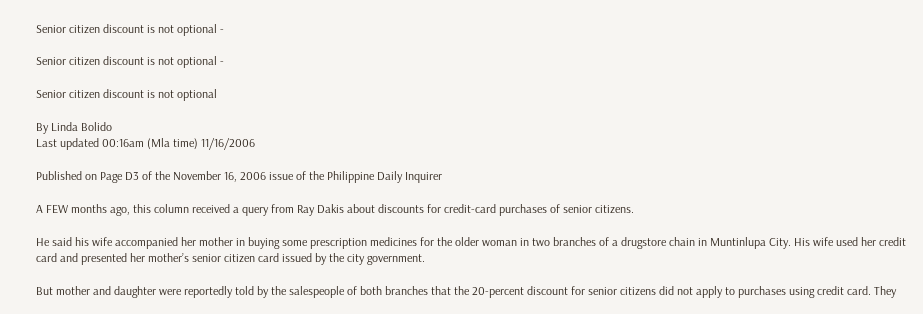Senior citizen discount is not optional -

Senior citizen discount is not optional -

Senior citizen discount is not optional

By Linda Bolido
Last updated 00:16am (Mla time) 11/16/2006

Published on Page D3 of the November 16, 2006 issue of the Philippine Daily Inquirer

A FEW months ago, this column received a query from Ray Dakis about discounts for credit-card purchases of senior citizens.

He said his wife accompanied her mother in buying some prescription medicines for the older woman in two branches of a drugstore chain in Muntinlupa City. His wife used her credit card and presented her mother’s senior citizen card issued by the city government.

But mother and daughter were reportedly told by the salespeople of both branches that the 20-percent discount for senior citizens did not apply to purchases using credit card. They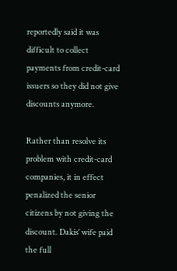reportedly said it was difficult to collect payments from credit-card issuers so they did not give discounts anymore.

Rather than resolve its problem with credit-card companies, it in effect penalized the senior citizens by not giving the discount. Dakis’ wife paid the full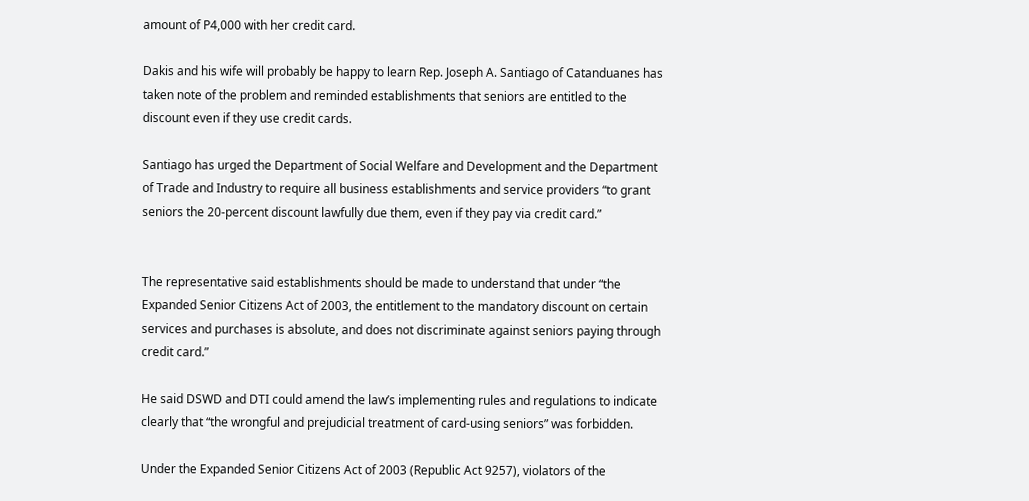amount of P4,000 with her credit card.

Dakis and his wife will probably be happy to learn Rep. Joseph A. Santiago of Catanduanes has taken note of the problem and reminded establishments that seniors are entitled to the discount even if they use credit cards.

Santiago has urged the Department of Social Welfare and Development and the Department of Trade and Industry to require all business establishments and service providers “to grant seniors the 20-percent discount lawfully due them, even if they pay via credit card.”


The representative said establishments should be made to understand that under “the Expanded Senior Citizens Act of 2003, the entitlement to the mandatory discount on certain services and purchases is absolute, and does not discriminate against seniors paying through credit card.”

He said DSWD and DTI could amend the law’s implementing rules and regulations to indicate clearly that “the wrongful and prejudicial treatment of card-using seniors” was forbidden.

Under the Expanded Senior Citizens Act of 2003 (Republic Act 9257), violators of the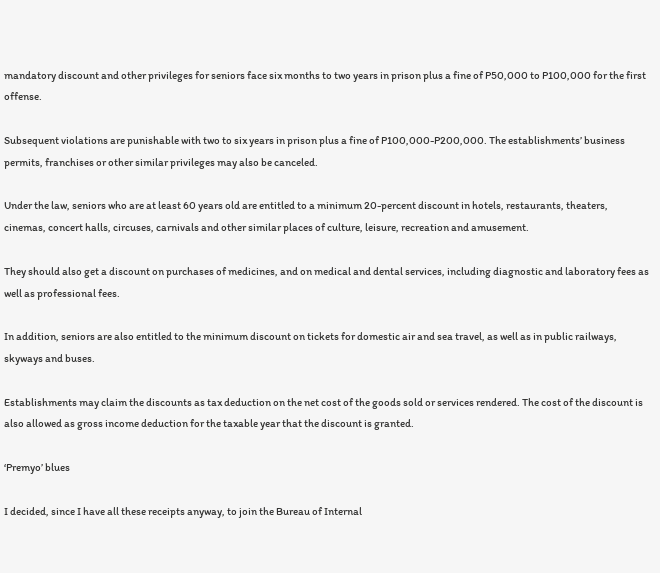mandatory discount and other privileges for seniors face six months to two years in prison plus a fine of P50,000 to P100,000 for the first offense.

Subsequent violations are punishable with two to six years in prison plus a fine of P100,000-P200,000. The establishments’ business permits, franchises or other similar privileges may also be canceled.

Under the law, seniors who are at least 60 years old are entitled to a minimum 20-percent discount in hotels, restaurants, theaters, cinemas, concert halls, circuses, carnivals and other similar places of culture, leisure, recreation and amusement.

They should also get a discount on purchases of medicines, and on medical and dental services, including diagnostic and laboratory fees as well as professional fees.

In addition, seniors are also entitled to the minimum discount on tickets for domestic air and sea travel, as well as in public railways, skyways and buses.

Establishments may claim the discounts as tax deduction on the net cost of the goods sold or services rendered. The cost of the discount is also allowed as gross income deduction for the taxable year that the discount is granted.

‘Premyo’ blues

I decided, since I have all these receipts anyway, to join the Bureau of Internal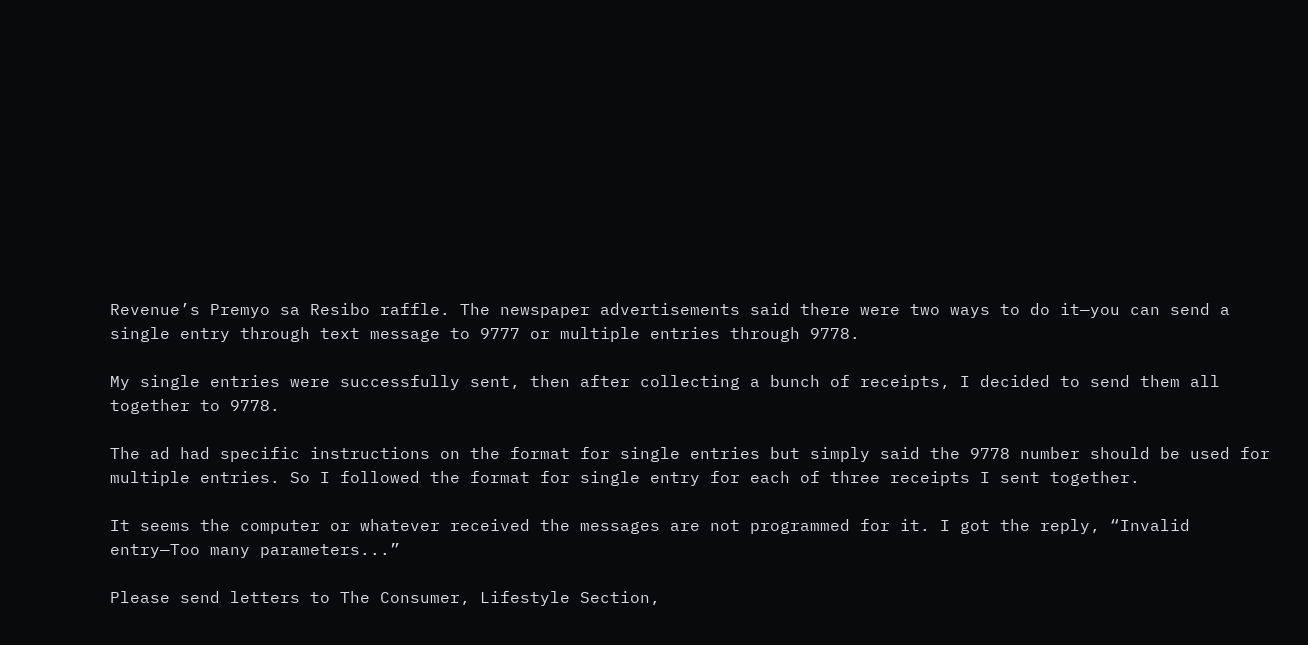Revenue’s Premyo sa Resibo raffle. The newspaper advertisements said there were two ways to do it—you can send a single entry through text message to 9777 or multiple entries through 9778.

My single entries were successfully sent, then after collecting a bunch of receipts, I decided to send them all together to 9778.

The ad had specific instructions on the format for single entries but simply said the 9778 number should be used for multiple entries. So I followed the format for single entry for each of three receipts I sent together.

It seems the computer or whatever received the messages are not programmed for it. I got the reply, “Invalid entry—Too many parameters...”

Please send letters to The Consumer, Lifestyle Section,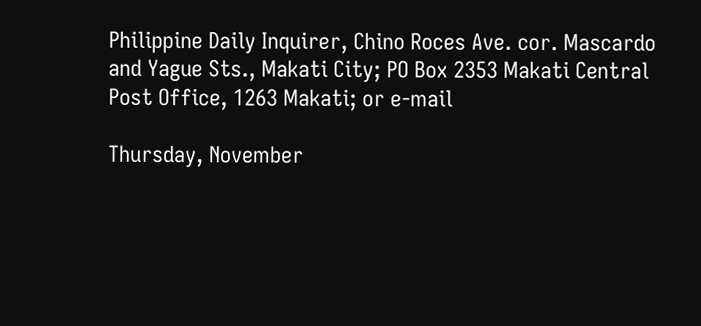Philippine Daily Inquirer, Chino Roces Ave. cor. Mascardo and Yague Sts., Makati City; PO Box 2353 Makati Central Post Office, 1263 Makati; or e-mail

Thursday, November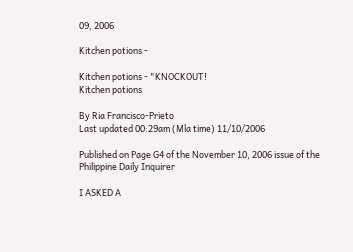09, 2006

Kitchen potions -

Kitchen potions - "KNOCKOUT!
Kitchen potions

By Ria Francisco-Prieto
Last updated 00:29am (Mla time) 11/10/2006

Published on Page G4 of the November 10, 2006 issue of the Philippine Daily Inquirer

I ASKED A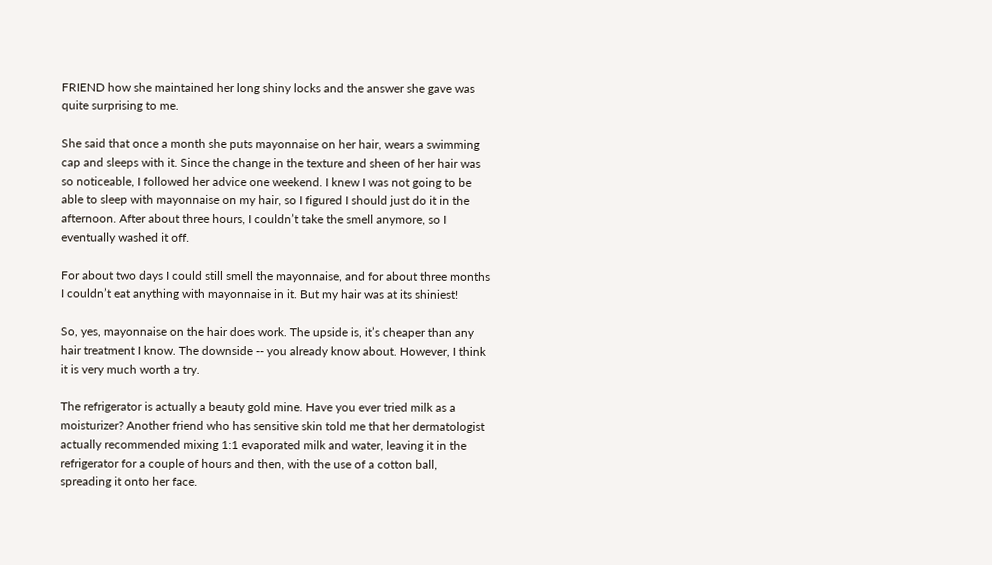FRIEND how she maintained her long shiny locks and the answer she gave was quite surprising to me.

She said that once a month she puts mayonnaise on her hair, wears a swimming cap and sleeps with it. Since the change in the texture and sheen of her hair was so noticeable, I followed her advice one weekend. I knew I was not going to be able to sleep with mayonnaise on my hair, so I figured I should just do it in the afternoon. After about three hours, I couldn’t take the smell anymore, so I eventually washed it off.

For about two days I could still smell the mayonnaise, and for about three months I couldn’t eat anything with mayonnaise in it. But my hair was at its shiniest!

So, yes, mayonnaise on the hair does work. The upside is, it’s cheaper than any hair treatment I know. The downside -- you already know about. However, I think it is very much worth a try.

The refrigerator is actually a beauty gold mine. Have you ever tried milk as a moisturizer? Another friend who has sensitive skin told me that her dermatologist actually recommended mixing 1:1 evaporated milk and water, leaving it in the refrigerator for a couple of hours and then, with the use of a cotton ball, spreading it onto her face.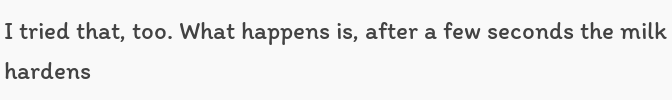I tried that, too. What happens is, after a few seconds the milk hardens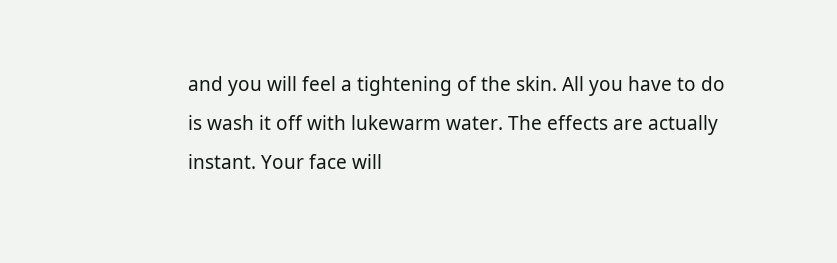and you will feel a tightening of the skin. All you have to do is wash it off with lukewarm water. The effects are actually instant. Your face will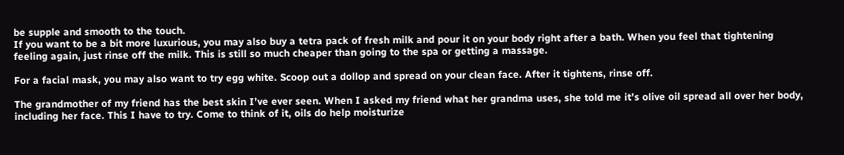be supple and smooth to the touch.
If you want to be a bit more luxurious, you may also buy a tetra pack of fresh milk and pour it on your body right after a bath. When you feel that tightening feeling again, just rinse off the milk. This is still so much cheaper than going to the spa or getting a massage.

For a facial mask, you may also want to try egg white. Scoop out a dollop and spread on your clean face. After it tightens, rinse off.

The grandmother of my friend has the best skin I’ve ever seen. When I asked my friend what her grandma uses, she told me it’s olive oil spread all over her body, including her face. This I have to try. Come to think of it, oils do help moisturize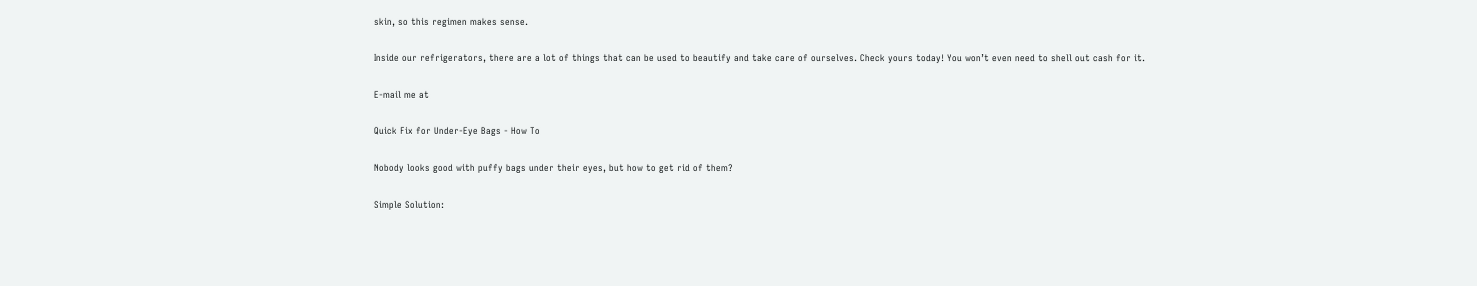skin, so this regimen makes sense.

Inside our refrigerators, there are a lot of things that can be used to beautify and take care of ourselves. Check yours today! You won’t even need to shell out cash for it.

E-mail me at

Quick Fix for Under-Eye Bags - How To

Nobody looks good with puffy bags under their eyes, but how to get rid of them?

Simple Solution: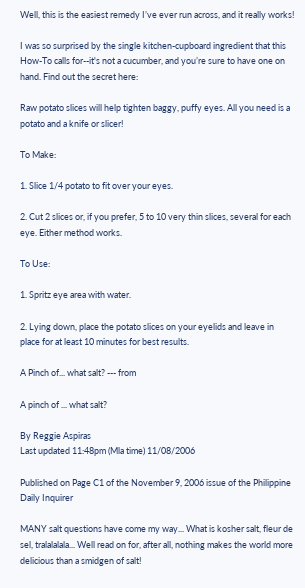Well, this is the easiest remedy I’ve ever run across, and it really works!

I was so surprised by the single kitchen-cupboard ingredient that this How-To calls for--it's not a cucumber, and you’re sure to have one on hand. Find out the secret here:

Raw potato slices will help tighten baggy, puffy eyes. All you need is a potato and a knife or slicer!

To Make:

1. Slice 1/4 potato to fit over your eyes.

2. Cut 2 slices or, if you prefer, 5 to 10 very thin slices, several for each eye. Either method works.

To Use:

1. Spritz eye area with water.

2. Lying down, place the potato slices on your eyelids and leave in place for at least 10 minutes for best results.

A Pinch of... what salt? --- from

A pinch of ... what salt?

By Reggie Aspiras
Last updated 11:48pm (Mla time) 11/08/2006

Published on Page C1 of the November 9, 2006 issue of the Philippine Daily Inquirer

MANY salt questions have come my way... What is kosher salt, fleur de sel, tralalalala... Well read on for, after all, nothing makes the world more delicious than a smidgen of salt!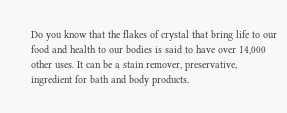Do you know that the flakes of crystal that bring life to our food and health to our bodies is said to have over 14,000 other uses. It can be a stain remover, preservative, ingredient for bath and body products.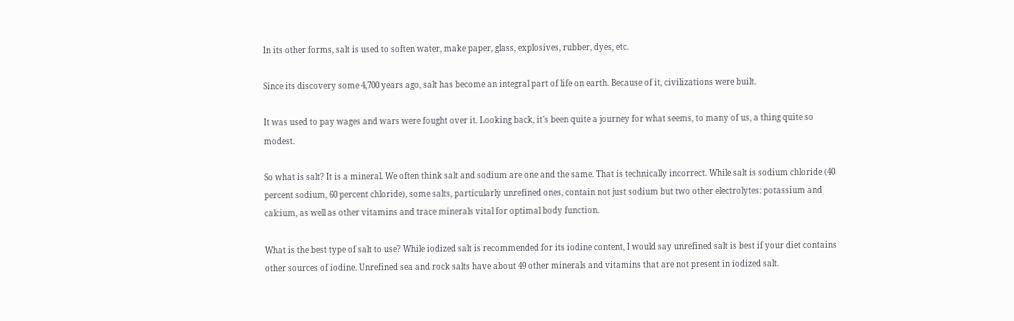In its other forms, salt is used to soften water, make paper, glass, explosives, rubber, dyes, etc.

Since its discovery some 4,700 years ago, salt has become an integral part of life on earth. Because of it, civilizations were built.

It was used to pay wages and wars were fought over it. Looking back, it’s been quite a journey for what seems, to many of us, a thing quite so modest.

So what is salt? It is a mineral. We often think salt and sodium are one and the same. That is technically incorrect. While salt is sodium chloride (40 percent sodium, 60 percent chloride), some salts, particularly unrefined ones, contain not just sodium but two other electrolytes: potassium and calcium, as well as other vitamins and trace minerals vital for optimal body function.

What is the best type of salt to use? While iodized salt is recommended for its iodine content, I would say unrefined salt is best if your diet contains other sources of iodine. Unrefined sea and rock salts have about 49 other minerals and vitamins that are not present in iodized salt.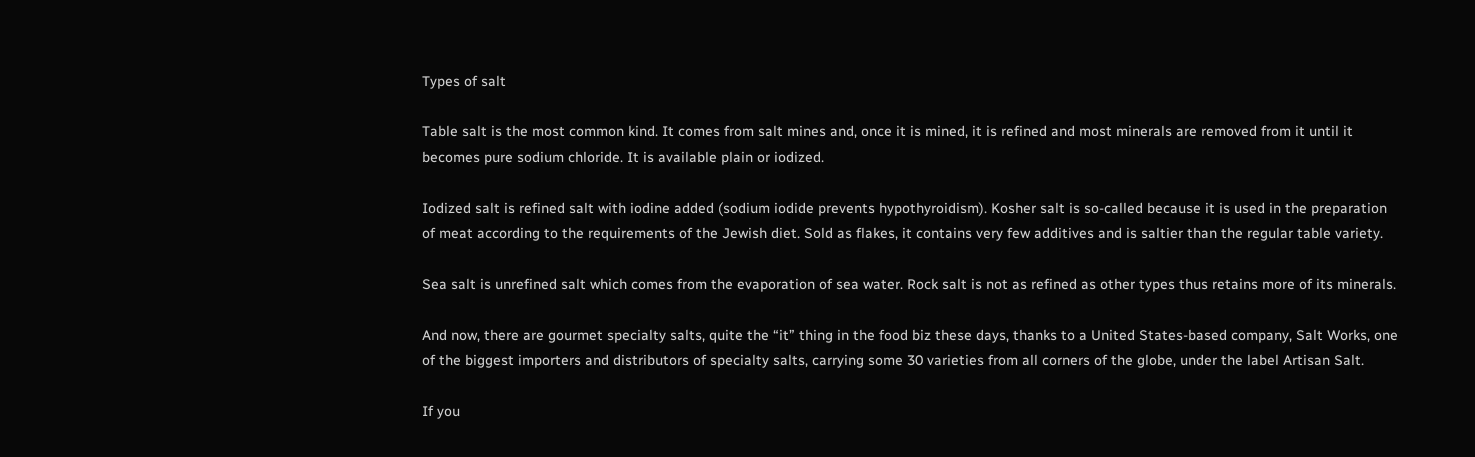Types of salt

Table salt is the most common kind. It comes from salt mines and, once it is mined, it is refined and most minerals are removed from it until it becomes pure sodium chloride. It is available plain or iodized.

Iodized salt is refined salt with iodine added (sodium iodide prevents hypothyroidism). Kosher salt is so-called because it is used in the preparation of meat according to the requirements of the Jewish diet. Sold as flakes, it contains very few additives and is saltier than the regular table variety.

Sea salt is unrefined salt which comes from the evaporation of sea water. Rock salt is not as refined as other types thus retains more of its minerals.

And now, there are gourmet specialty salts, quite the “it” thing in the food biz these days, thanks to a United States-based company, Salt Works, one of the biggest importers and distributors of specialty salts, carrying some 30 varieties from all corners of the globe, under the label Artisan Salt.

If you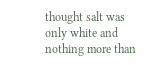thought salt was only white and nothing more than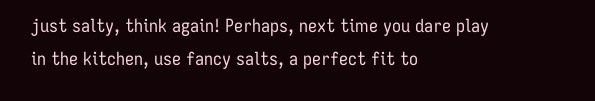just salty, think again! Perhaps, next time you dare play in the kitchen, use fancy salts, a perfect fit to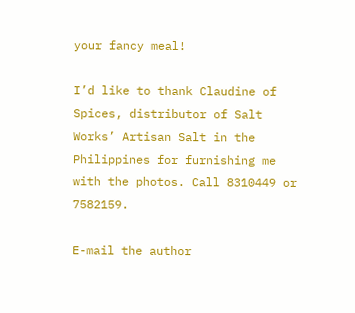your fancy meal!

I’d like to thank Claudine of Spices, distributor of Salt Works’ Artisan Salt in the Philippines for furnishing me with the photos. Call 8310449 or 7582159.

E-mail the author